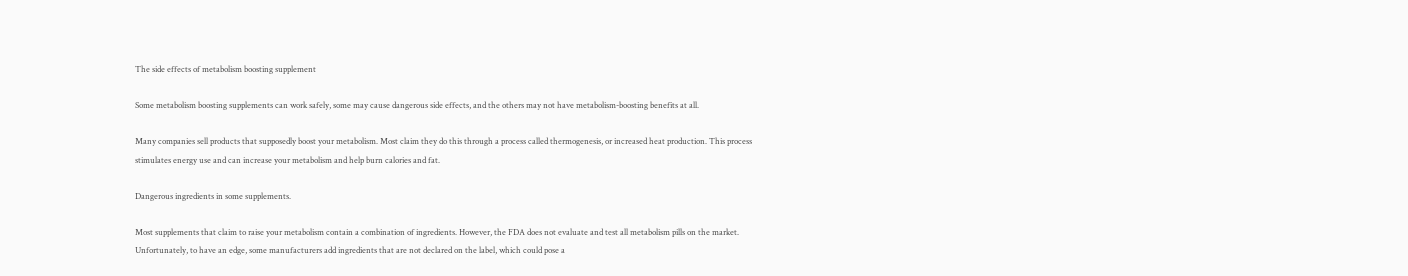The side effects of metabolism boosting supplement

Some metabolism boosting supplements can work safely, some may cause dangerous side effects, and the others may not have metabolism-boosting benefits at all.

Many companies sell products that supposedly boost your metabolism. Most claim they do this through a process called thermogenesis, or increased heat production. This process stimulates energy use and can increase your metabolism and help burn calories and fat.

Dangerous ingredients in some supplements.

Most supplements that claim to raise your metabolism contain a combination of ingredients. However, the FDA does not evaluate and test all metabolism pills on the market. Unfortunately, to have an edge, some manufacturers add ingredients that are not declared on the label, which could pose a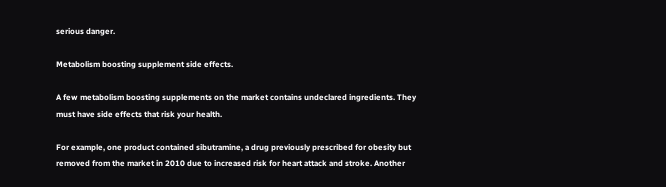serious danger.

Metabolism boosting supplement side effects.

A few metabolism boosting supplements on the market contains undeclared ingredients. They must have side effects that risk your health.

For example, one product contained sibutramine, a drug previously prescribed for obesity but removed from the market in 2010 due to increased risk for heart attack and stroke. Another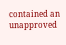contained an unapproved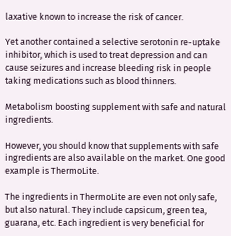laxative known to increase the risk of cancer.

Yet another contained a selective serotonin re-uptake inhibitor, which is used to treat depression and can cause seizures and increase bleeding risk in people taking medications such as blood thinners.

Metabolism boosting supplement with safe and natural ingredients.

However, you should know that supplements with safe ingredients are also available on the market. One good example is ThermoLite.

The ingredients in ThermoLite are even not only safe, but also natural. They include capsicum, green tea, guarana, etc. Each ingredient is very beneficial for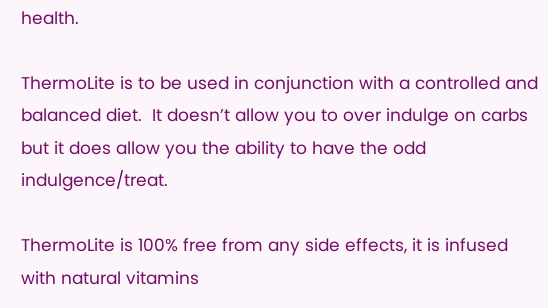health.

ThermoLite is to be used in conjunction with a controlled and balanced diet.  It doesn’t allow you to over indulge on carbs but it does allow you the ability to have the odd indulgence/treat.

ThermoLite is 100% free from any side effects, it is infused with natural vitamins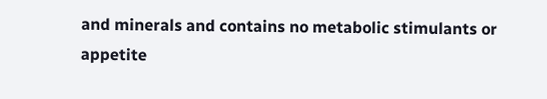and minerals and contains no metabolic stimulants or appetite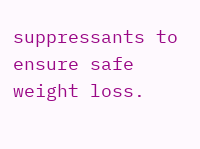suppressants to ensure safe weight loss.